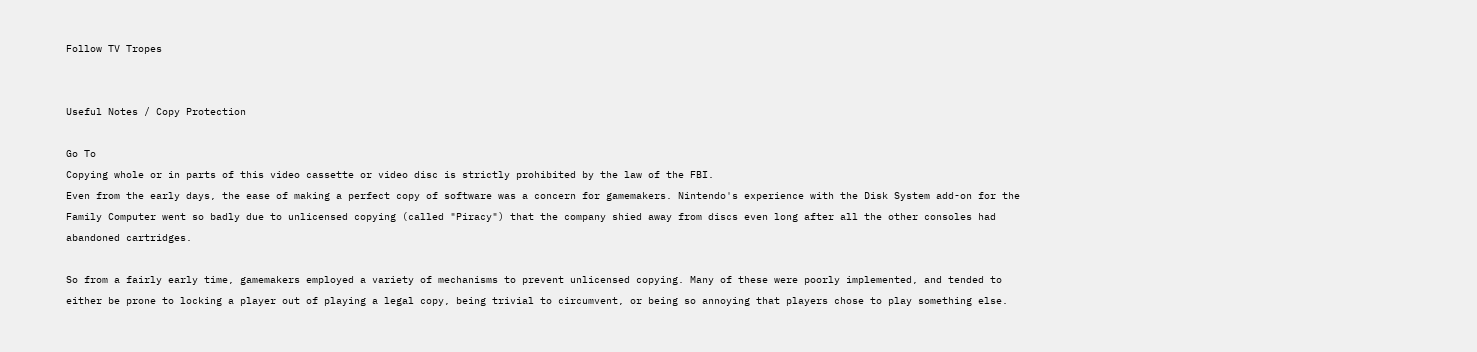Follow TV Tropes


Useful Notes / Copy Protection

Go To
Copying whole or in parts of this video cassette or video disc is strictly prohibited by the law of the FBI.
Even from the early days, the ease of making a perfect copy of software was a concern for gamemakers. Nintendo's experience with the Disk System add-on for the Family Computer went so badly due to unlicensed copying (called "Piracy") that the company shied away from discs even long after all the other consoles had abandoned cartridges.

So from a fairly early time, gamemakers employed a variety of mechanisms to prevent unlicensed copying. Many of these were poorly implemented, and tended to either be prone to locking a player out of playing a legal copy, being trivial to circumvent, or being so annoying that players chose to play something else.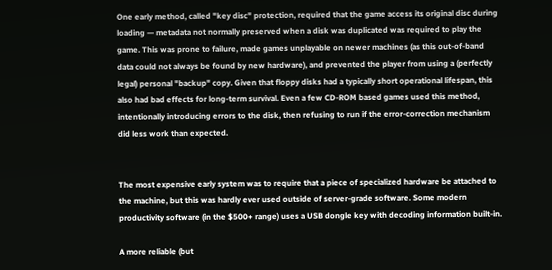One early method, called "key disc" protection, required that the game access its original disc during loading — metadata not normally preserved when a disk was duplicated was required to play the game. This was prone to failure, made games unplayable on newer machines (as this out-of-band data could not always be found by new hardware), and prevented the player from using a (perfectly legal) personal "backup" copy. Given that floppy disks had a typically short operational lifespan, this also had bad effects for long-term survival. Even a few CD-ROM based games used this method, intentionally introducing errors to the disk, then refusing to run if the error-correction mechanism did less work than expected.


The most expensive early system was to require that a piece of specialized hardware be attached to the machine, but this was hardly ever used outside of server-grade software. Some modern productivity software (in the $500+ range) uses a USB dongle key with decoding information built-in.

A more reliable (but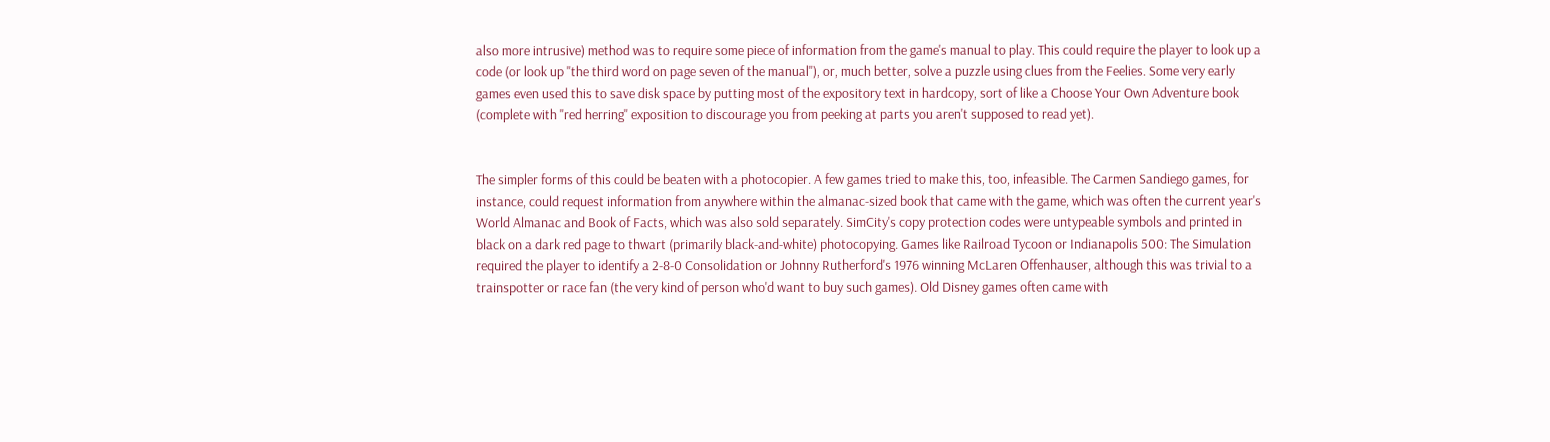also more intrusive) method was to require some piece of information from the game's manual to play. This could require the player to look up a code (or look up "the third word on page seven of the manual"), or, much better, solve a puzzle using clues from the Feelies. Some very early games even used this to save disk space by putting most of the expository text in hardcopy, sort of like a Choose Your Own Adventure book (complete with "red herring" exposition to discourage you from peeking at parts you aren't supposed to read yet).


The simpler forms of this could be beaten with a photocopier. A few games tried to make this, too, infeasible. The Carmen Sandiego games, for instance, could request information from anywhere within the almanac-sized book that came with the game, which was often the current year's World Almanac and Book of Facts, which was also sold separately. SimCity's copy protection codes were untypeable symbols and printed in black on a dark red page to thwart (primarily black-and-white) photocopying. Games like Railroad Tycoon or Indianapolis 500: The Simulation required the player to identify a 2-8-0 Consolidation or Johnny Rutherford's 1976 winning McLaren Offenhauser, although this was trivial to a trainspotter or race fan (the very kind of person who'd want to buy such games). Old Disney games often came with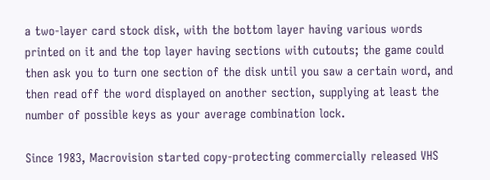a two-layer card stock disk, with the bottom layer having various words printed on it and the top layer having sections with cutouts; the game could then ask you to turn one section of the disk until you saw a certain word, and then read off the word displayed on another section, supplying at least the number of possible keys as your average combination lock.

Since 1983, Macrovision started copy-protecting commercially released VHS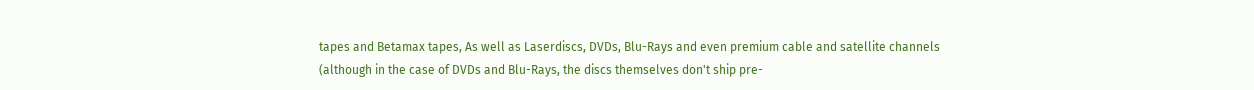tapes and Betamax tapes, As well as Laserdiscs, DVDs, Blu-Rays and even premium cable and satellite channels (although in the case of DVDs and Blu-Rays, the discs themselves don't ship pre-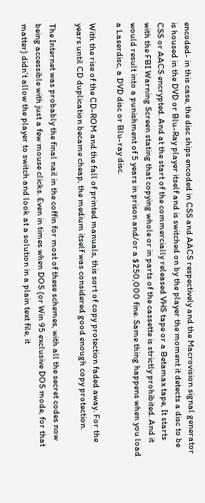encoded- in this case, the disc ships encoded in CSS and AACS respectively and the Macrovision signal generator is housed in the DVD or Blu-Ray player itself and is switched on by the player the moment it detects a disc to be CSS or AACS encrypted. And at the start of the commercially released VHS tape or a Betamax tape, It starts with the FBI Warning Screen stating that copying whole or in parts of the cassette is strictly prohibited. And it would result into a punishment of 5 years in prison and/or a $250,000 fine. Same thing happens when you load a Laserdisc, a DVD disc or Blu-ray disc.

With the rise of the CD-ROM and the fall of printed manuals, this sort of copy protection faded away. For the years until CD duplication became cheap, the medium itself was considered good enough copy protection.

The Internet was probably the final nail in the coffin for most of these schemes, with all the secret codes now being accessible with just a few mouse clicks. Even in times when DOS (or Win 95 exclusive DOS mode, for that matter) didn't allow the player to switch and look at a solution in a plain text file, it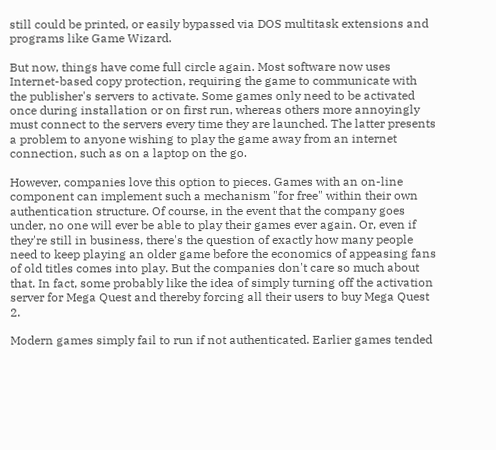still could be printed, or easily bypassed via DOS multitask extensions and programs like Game Wizard.

But now, things have come full circle again. Most software now uses Internet-based copy protection, requiring the game to communicate with the publisher's servers to activate. Some games only need to be activated once during installation or on first run, whereas others more annoyingly must connect to the servers every time they are launched. The latter presents a problem to anyone wishing to play the game away from an internet connection, such as on a laptop on the go.

However, companies love this option to pieces. Games with an on-line component can implement such a mechanism "for free" within their own authentication structure. Of course, in the event that the company goes under, no one will ever be able to play their games ever again. Or, even if they're still in business, there's the question of exactly how many people need to keep playing an older game before the economics of appeasing fans of old titles comes into play. But the companies don't care so much about that. In fact, some probably like the idea of simply turning off the activation server for Mega Quest and thereby forcing all their users to buy Mega Quest 2.

Modern games simply fail to run if not authenticated. Earlier games tended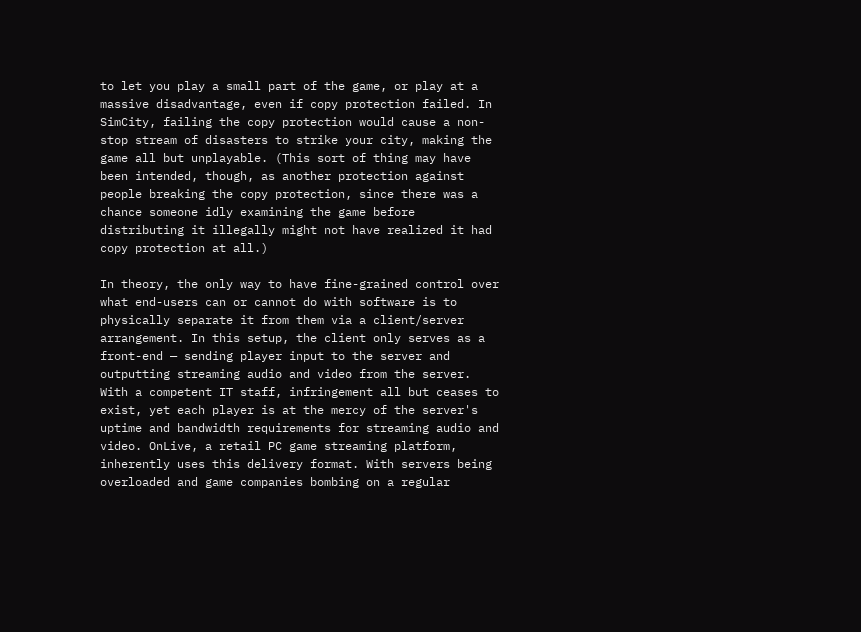to let you play a small part of the game, or play at a massive disadvantage, even if copy protection failed. In SimCity, failing the copy protection would cause a non-stop stream of disasters to strike your city, making the game all but unplayable. (This sort of thing may have been intended, though, as another protection against people breaking the copy protection, since there was a chance someone idly examining the game before distributing it illegally might not have realized it had copy protection at all.)

In theory, the only way to have fine-grained control over what end-users can or cannot do with software is to physically separate it from them via a client/server arrangement. In this setup, the client only serves as a front-end — sending player input to the server and outputting streaming audio and video from the server. With a competent IT staff, infringement all but ceases to exist, yet each player is at the mercy of the server's uptime and bandwidth requirements for streaming audio and video. OnLive, a retail PC game streaming platform, inherently uses this delivery format. With servers being overloaded and game companies bombing on a regular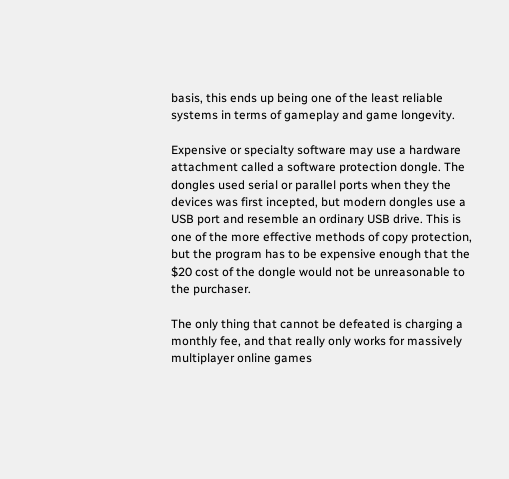basis, this ends up being one of the least reliable systems in terms of gameplay and game longevity.

Expensive or specialty software may use a hardware attachment called a software protection dongle. The dongles used serial or parallel ports when they the devices was first incepted, but modern dongles use a USB port and resemble an ordinary USB drive. This is one of the more effective methods of copy protection, but the program has to be expensive enough that the $20 cost of the dongle would not be unreasonable to the purchaser.

The only thing that cannot be defeated is charging a monthly fee, and that really only works for massively multiplayer online games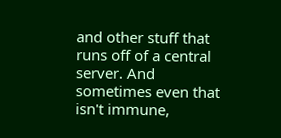and other stuff that runs off of a central server. And sometimes even that isn't immune,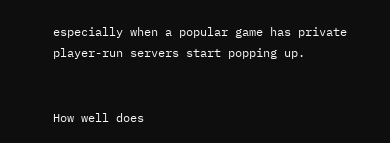especially when a popular game has private player-run servers start popping up.


How well does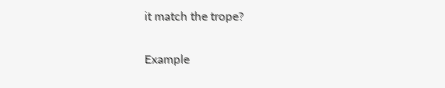it match the trope?

Example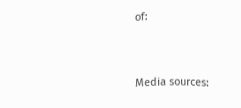of:


Media sources: